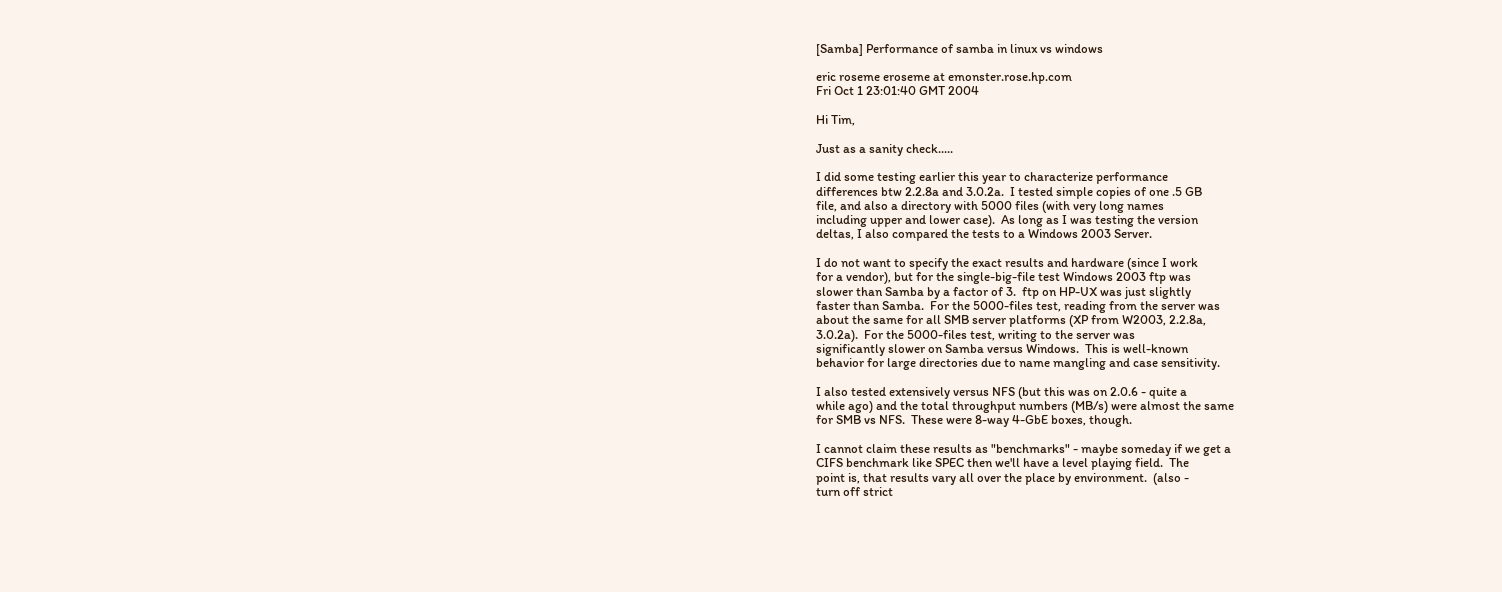[Samba] Performance of samba in linux vs windows

eric roseme eroseme at emonster.rose.hp.com
Fri Oct 1 23:01:40 GMT 2004

Hi Tim,

Just as a sanity check.....

I did some testing earlier this year to characterize performance
differences btw 2.2.8a and 3.0.2a.  I tested simple copies of one .5 GB
file, and also a directory with 5000 files (with very long names
including upper and lower case).  As long as I was testing the version
deltas, I also compared the tests to a Windows 2003 Server.

I do not want to specify the exact results and hardware (since I work
for a vendor), but for the single-big-file test Windows 2003 ftp was
slower than Samba by a factor of 3.  ftp on HP-UX was just slightly
faster than Samba.  For the 5000-files test, reading from the server was
about the same for all SMB server platforms (XP from W2003, 2.2.8a,
3.0.2a).  For the 5000-files test, writing to the server was
significantly slower on Samba versus Windows.  This is well-known
behavior for large directories due to name mangling and case sensitivity.

I also tested extensively versus NFS (but this was on 2.0.6 - quite a
while ago) and the total throughput numbers (MB/s) were almost the same
for SMB vs NFS.  These were 8-way 4-GbE boxes, though.

I cannot claim these results as "benchmarks" - maybe someday if we get a
CIFS benchmark like SPEC then we'll have a level playing field.  The
point is, that results vary all over the place by environment.  (also -
turn off strict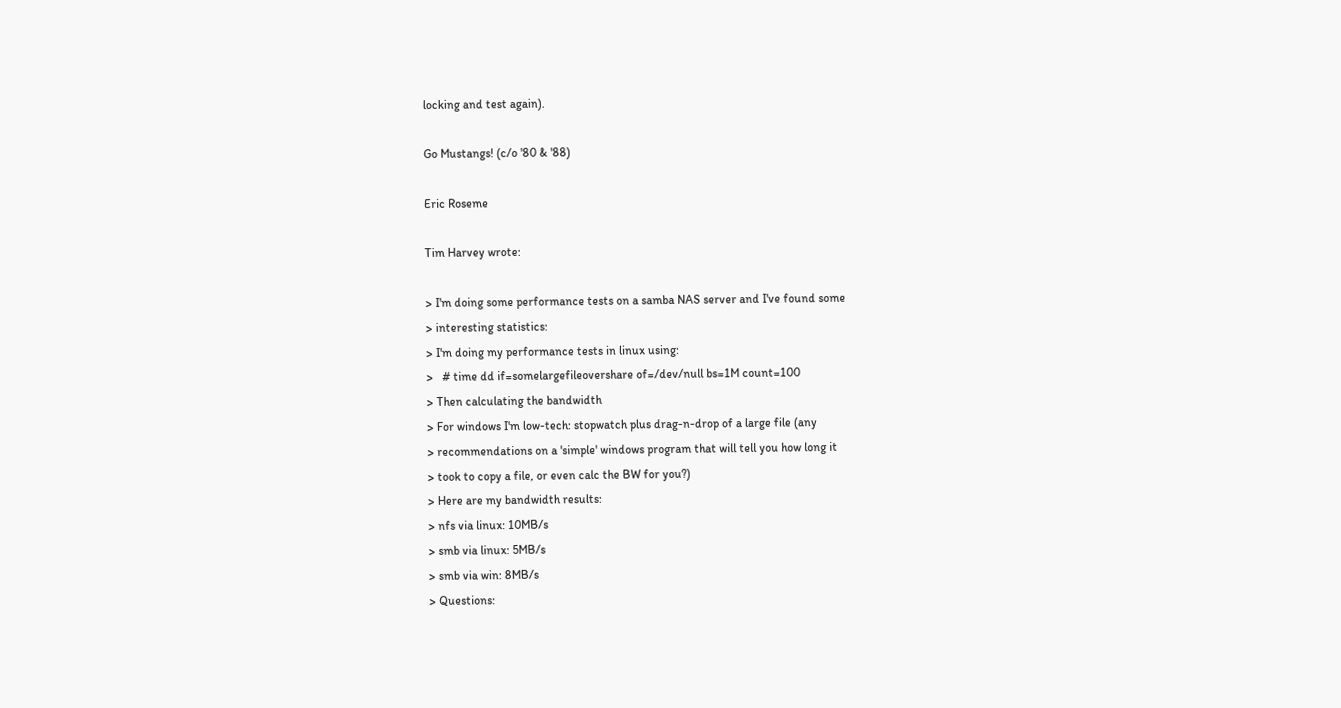locking and test again).

Go Mustangs! (c/o '80 & '88)

Eric Roseme

Tim Harvey wrote:

> I'm doing some performance tests on a samba NAS server and I've found some
> interesting statistics:
> I'm doing my performance tests in linux using:
>   # time dd if=somelargefileovershare of=/dev/null bs=1M count=100
> Then calculating the bandwidth
> For windows I'm low-tech: stopwatch plus drag-n-drop of a large file (any
> recommendations on a 'simple' windows program that will tell you how long it
> took to copy a file, or even calc the BW for you?)
> Here are my bandwidth results:
> nfs via linux: 10MB/s
> smb via linux: 5MB/s
> smb via win: 8MB/s
> Questions: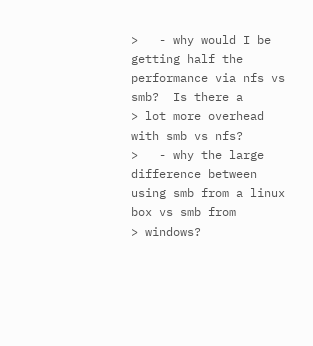>   - why would I be getting half the performance via nfs vs smb?  Is there a
> lot more overhead with smb vs nfs?
>   - why the large difference between using smb from a linux box vs smb from
> windows?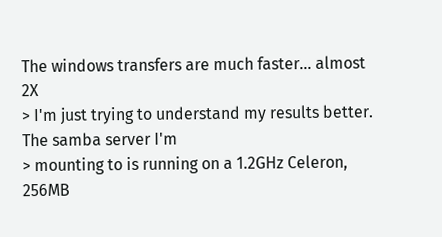The windows transfers are much faster... almost 2X
> I'm just trying to understand my results better.  The samba server I'm
> mounting to is running on a 1.2GHz Celeron, 256MB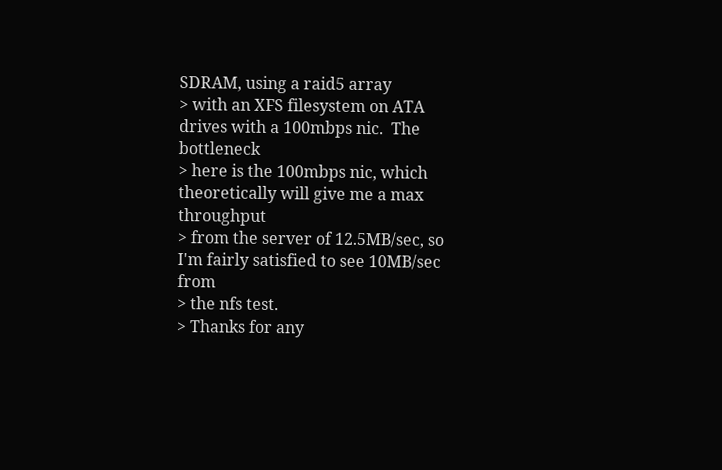SDRAM, using a raid5 array
> with an XFS filesystem on ATA drives with a 100mbps nic.  The bottleneck
> here is the 100mbps nic, which theoretically will give me a max throughput
> from the server of 12.5MB/sec, so I'm fairly satisfied to see 10MB/sec from
> the nfs test.
> Thanks for any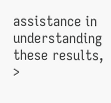assistance in understanding these results,
>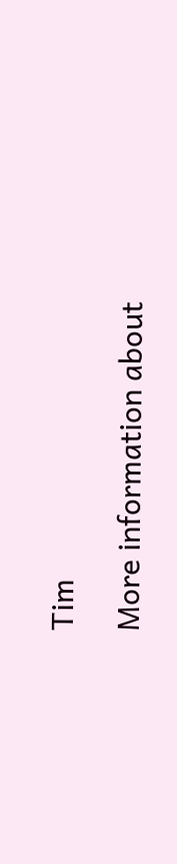Tim

More information about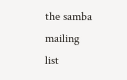the samba mailing list